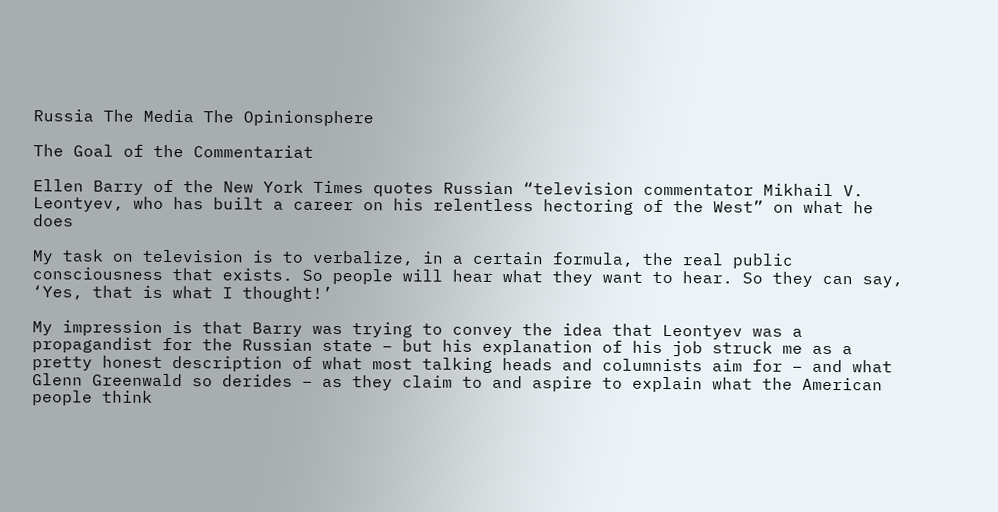Russia The Media The Opinionsphere

The Goal of the Commentariat

Ellen Barry of the New York Times quotes Russian “television commentator Mikhail V. Leontyev, who has built a career on his relentless hectoring of the West” on what he does

My task on television is to verbalize, in a certain formula, the real public consciousness that exists. So people will hear what they want to hear. So they can say, ‘Yes, that is what I thought!’

My impression is that Barry was trying to convey the idea that Leontyev was a propagandist for the Russian state – but his explanation of his job struck me as a pretty honest description of what most talking heads and columnists aim for – and what Glenn Greenwald so derides – as they claim to and aspire to explain what the American people think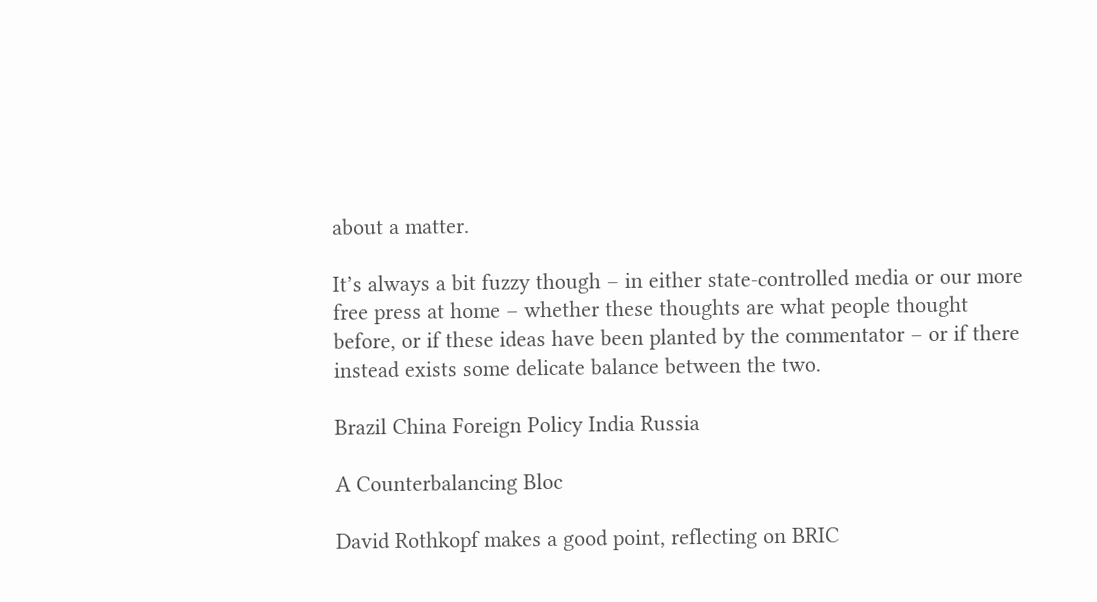about a matter.

It’s always a bit fuzzy though – in either state-controlled media or our more free press at home – whether these thoughts are what people thought before, or if these ideas have been planted by the commentator – or if there instead exists some delicate balance between the two.

Brazil China Foreign Policy India Russia

A Counterbalancing Bloc

David Rothkopf makes a good point, reflecting on BRIC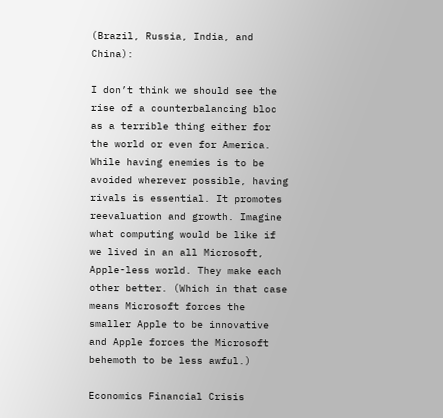(Brazil, Russia, India, and China):

I don’t think we should see the rise of a counterbalancing bloc  as a terrible thing either for the world or even for America. While having enemies is to be avoided wherever possible, having rivals is essential. It promotes reevaluation and growth. Imagine what computing would be like if we lived in an all Microsoft, Apple-less world. They make each other better. (Which in that case means Microsoft forces the smaller Apple to be innovative and Apple forces the Microsoft behemoth to be less awful.)

Economics Financial Crisis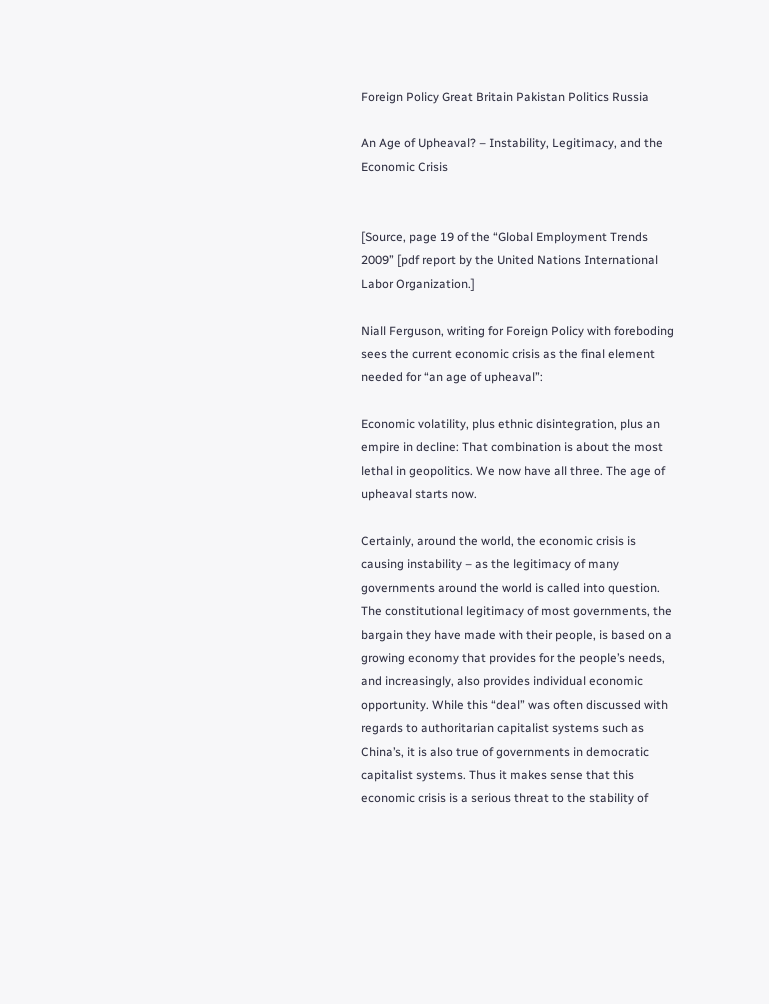Foreign Policy Great Britain Pakistan Politics Russia

An Age of Upheaval? – Instability, Legitimacy, and the Economic Crisis


[Source, page 19 of the “Global Employment Trends 2009” [pdf report by the United Nations International Labor Organization.]

Niall Ferguson, writing for Foreign Policy with foreboding sees the current economic crisis as the final element needed for “an age of upheaval”:

Economic volatility, plus ethnic disintegration, plus an empire in decline: That combination is about the most lethal in geopolitics. We now have all three. The age of upheaval starts now.

Certainly, around the world, the economic crisis is causing instability – as the legitimacy of many governments around the world is called into question. The constitutional legitimacy of most governments, the bargain they have made with their people, is based on a growing economy that provides for the people’s needs, and increasingly, also provides individual economic opportunity. While this “deal” was often discussed with regards to authoritarian capitalist systems such as China’s, it is also true of governments in democratic capitalist systems. Thus it makes sense that this economic crisis is a serious threat to the stability of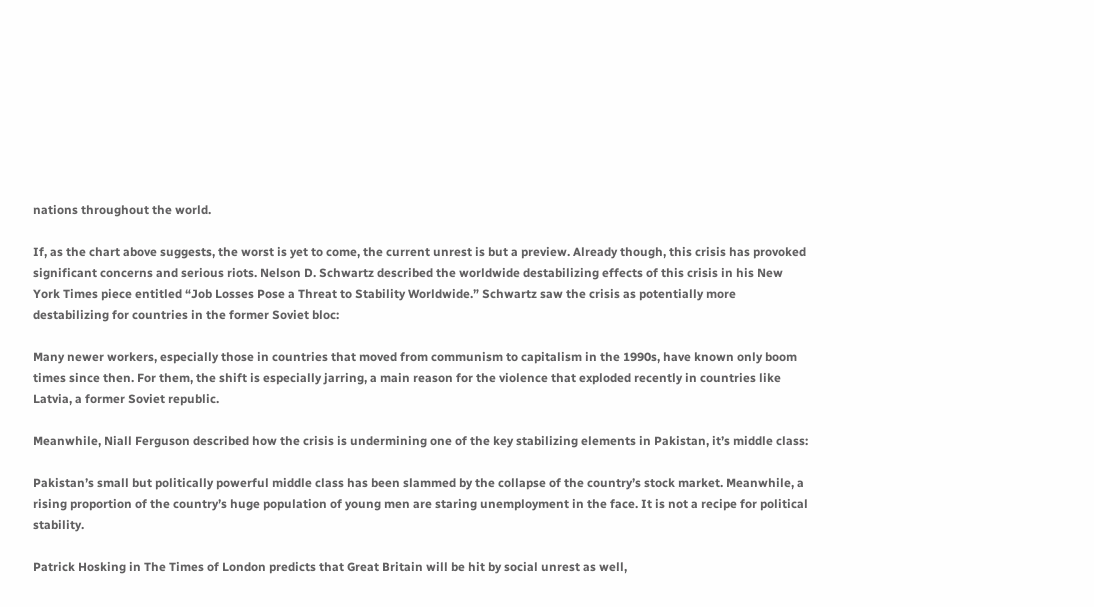nations throughout the world.

If, as the chart above suggests, the worst is yet to come, the current unrest is but a preview. Already though, this crisis has provoked significant concerns and serious riots. Nelson D. Schwartz described the worldwide destabilizing effects of this crisis in his New York Times piece entitled “Job Losses Pose a Threat to Stability Worldwide.” Schwartz saw the crisis as potentially more destabilizing for countries in the former Soviet bloc:

Many newer workers, especially those in countries that moved from communism to capitalism in the 1990s, have known only boom times since then. For them, the shift is especially jarring, a main reason for the violence that exploded recently in countries like Latvia, a former Soviet republic.

Meanwhile, Niall Ferguson described how the crisis is undermining one of the key stabilizing elements in Pakistan, it’s middle class:

Pakistan’s small but politically powerful middle class has been slammed by the collapse of the country’s stock market. Meanwhile, a rising proportion of the country’s huge population of young men are staring unemployment in the face. It is not a recipe for political stability.

Patrick Hosking in The Times of London predicts that Great Britain will be hit by social unrest as well,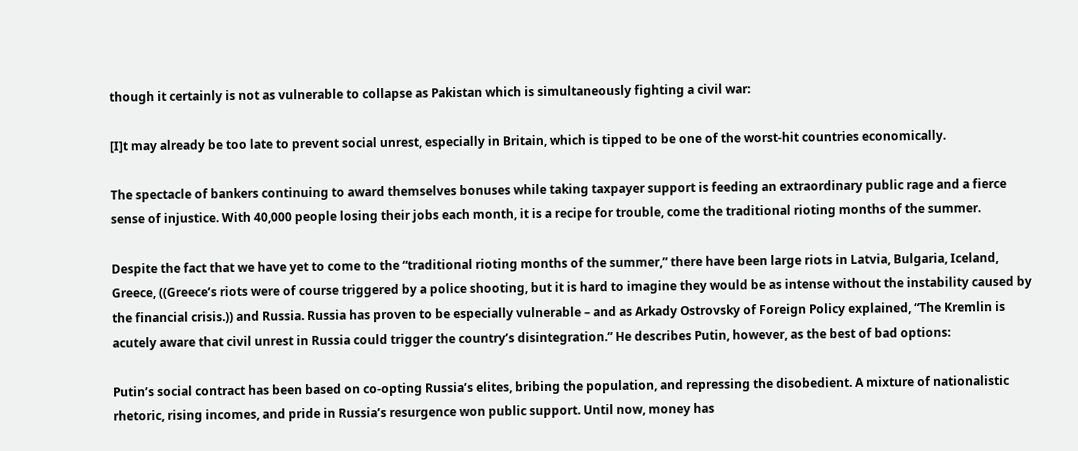though it certainly is not as vulnerable to collapse as Pakistan which is simultaneously fighting a civil war:

[I]t may already be too late to prevent social unrest, especially in Britain, which is tipped to be one of the worst-hit countries economically.

The spectacle of bankers continuing to award themselves bonuses while taking taxpayer support is feeding an extraordinary public rage and a fierce sense of injustice. With 40,000 people losing their jobs each month, it is a recipe for trouble, come the traditional rioting months of the summer.

Despite the fact that we have yet to come to the “traditional rioting months of the summer,” there have been large riots in Latvia, Bulgaria, Iceland, Greece, ((Greece’s riots were of course triggered by a police shooting, but it is hard to imagine they would be as intense without the instability caused by the financial crisis.)) and Russia. Russia has proven to be especially vulnerable – and as Arkady Ostrovsky of Foreign Policy explained, “The Kremlin is acutely aware that civil unrest in Russia could trigger the country’s disintegration.” He describes Putin, however, as the best of bad options:

Putin’s social contract has been based on co-opting Russia’s elites, bribing the population, and repressing the disobedient. A mixture of nationalistic rhetoric, rising incomes, and pride in Russia’s resurgence won public support. Until now, money has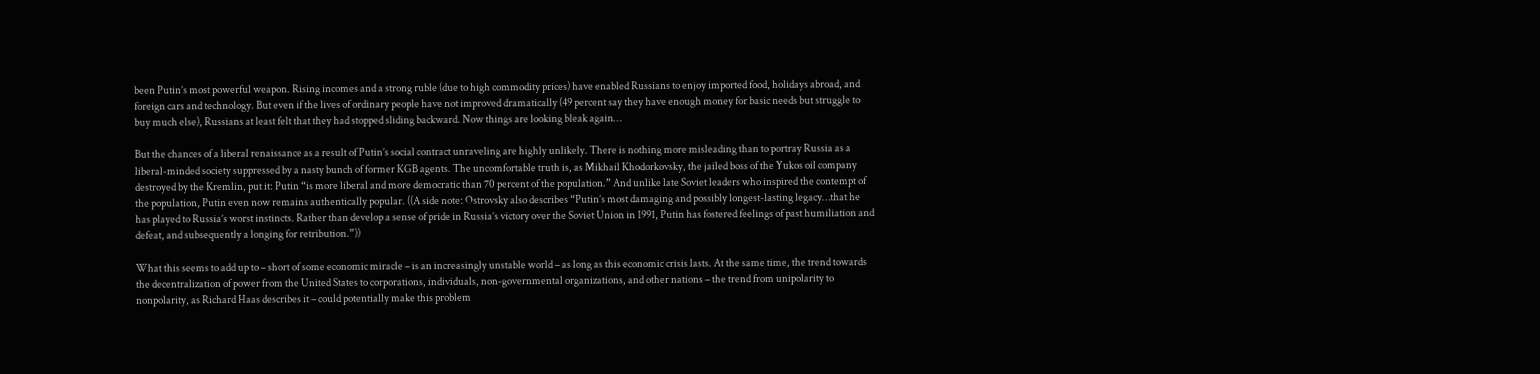been Putin’s most powerful weapon. Rising incomes and a strong ruble (due to high commodity prices) have enabled Russians to enjoy imported food, holidays abroad, and foreign cars and technology. But even if the lives of ordinary people have not improved dramatically (49 percent say they have enough money for basic needs but struggle to buy much else), Russians at least felt that they had stopped sliding backward. Now things are looking bleak again…

But the chances of a liberal renaissance as a result of Putin’s social contract unraveling are highly unlikely. There is nothing more misleading than to portray Russia as a liberal-minded society suppressed by a nasty bunch of former KGB agents. The uncomfortable truth is, as Mikhail Khodorkovsky, the jailed boss of the Yukos oil company destroyed by the Kremlin, put it: Putin “is more liberal and more democratic than 70 percent of the population.” And unlike late Soviet leaders who inspired the contempt of the population, Putin even now remains authentically popular. ((A side note: Ostrovsky also describes “Putin’s most damaging and possibly longest-lasting legacy…that he has played to Russia’s worst instincts. Rather than develop a sense of pride in Russia’s victory over the Soviet Union in 1991, Putin has fostered feelings of past humiliation and defeat, and subsequently a longing for retribution.”))

What this seems to add up to – short of some economic miracle – is an increasingly unstable world – as long as this economic crisis lasts. At the same time, the trend towards the decentralization of power from the United States to corporations, individuals, non-governmental organizations, and other nations – the trend from unipolarity to nonpolarity, as Richard Haas describes it – could potentially make this problem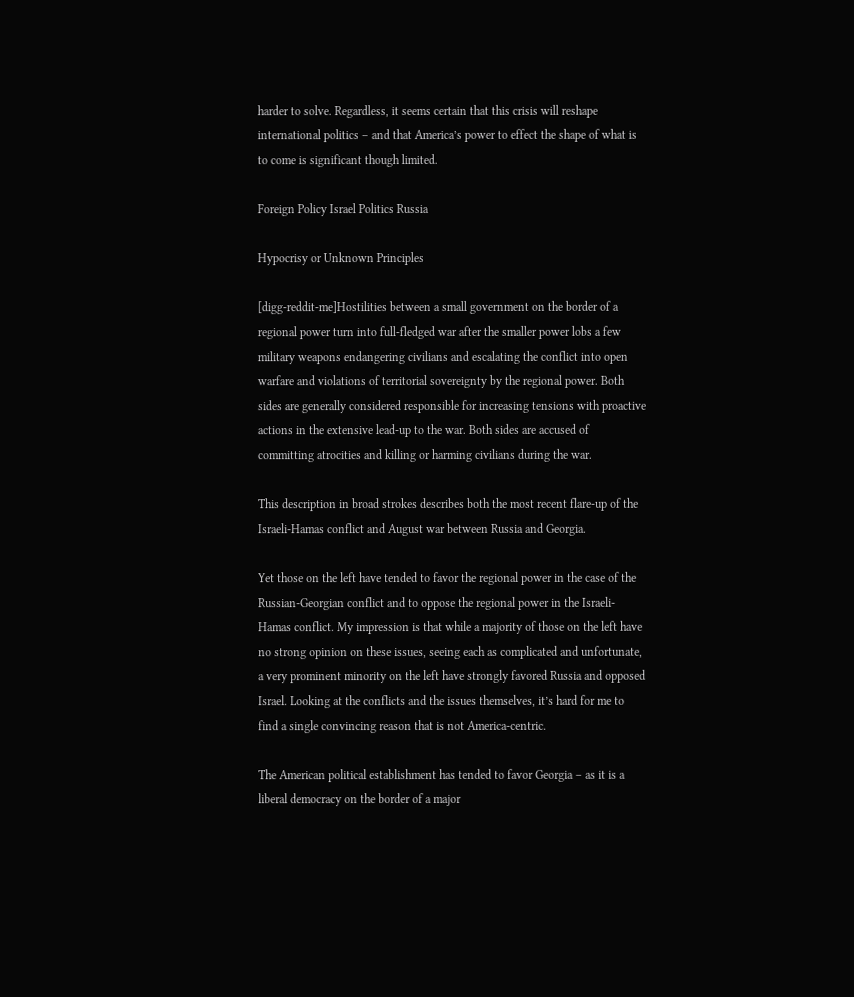harder to solve. Regardless, it seems certain that this crisis will reshape international politics – and that America’s power to effect the shape of what is to come is significant though limited.

Foreign Policy Israel Politics Russia

Hypocrisy or Unknown Principles

[digg-reddit-me]Hostilities between a small government on the border of a regional power turn into full-fledged war after the smaller power lobs a few military weapons endangering civilians and escalating the conflict into open warfare and violations of territorial sovereignty by the regional power. Both sides are generally considered responsible for increasing tensions with proactive actions in the extensive lead-up to the war. Both sides are accused of committing atrocities and killing or harming civilians during the war.

This description in broad strokes describes both the most recent flare-up of the Israeli-Hamas conflict and August war between Russia and Georgia.

Yet those on the left have tended to favor the regional power in the case of the Russian-Georgian conflict and to oppose the regional power in the Israeli-Hamas conflict. My impression is that while a majority of those on the left have no strong opinion on these issues, seeing each as complicated and unfortunate, a very prominent minority on the left have strongly favored Russia and opposed Israel. Looking at the conflicts and the issues themselves, it’s hard for me to find a single convincing reason that is not America-centric.

The American political establishment has tended to favor Georgia – as it is a liberal democracy on the border of a major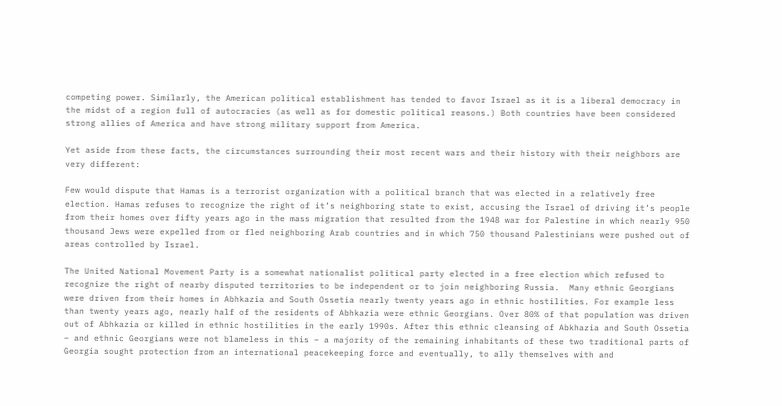competing power. Similarly, the American political establishment has tended to favor Israel as it is a liberal democracy in the midst of a region full of autocracies (as well as for domestic political reasons.) Both countries have been considered strong allies of America and have strong military support from America.

Yet aside from these facts, the circumstances surrounding their most recent wars and their history with their neighbors are very different:

Few would dispute that Hamas is a terrorist organization with a political branch that was elected in a relatively free election. Hamas refuses to recognize the right of it’s neighboring state to exist, accusing the Israel of driving it’s people from their homes over fifty years ago in the mass migration that resulted from the 1948 war for Palestine in which nearly 950 thousand Jews were expelled from or fled neighboring Arab countries and in which 750 thousand Palestinians were pushed out of areas controlled by Israel.

The United National Movement Party is a somewhat nationalist political party elected in a free election which refused to recognize the right of nearby disputed territories to be independent or to join neighboring Russia.  Many ethnic Georgians were driven from their homes in Abhkazia and South Ossetia nearly twenty years ago in ethnic hostilities. For example less than twenty years ago, nearly half of the residents of Abhkazia were ethnic Georgians. Over 80% of that population was driven out of Abhkazia or killed in ethnic hostilities in the early 1990s. After this ethnic cleansing of Abkhazia and South Ossetia – and ethnic Georgians were not blameless in this – a majority of the remaining inhabitants of these two traditional parts of Georgia sought protection from an international peacekeeping force and eventually, to ally themselves with and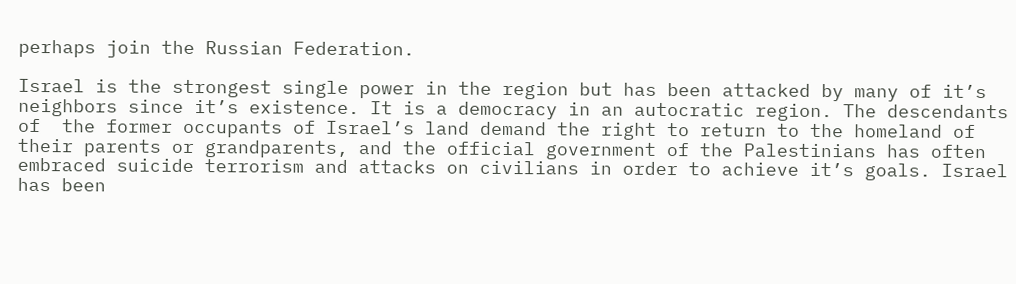perhaps join the Russian Federation.

Israel is the strongest single power in the region but has been attacked by many of it’s neighbors since it’s existence. It is a democracy in an autocratic region. The descendants of  the former occupants of Israel’s land demand the right to return to the homeland of their parents or grandparents, and the official government of the Palestinians has often embraced suicide terrorism and attacks on civilians in order to achieve it’s goals. Israel has been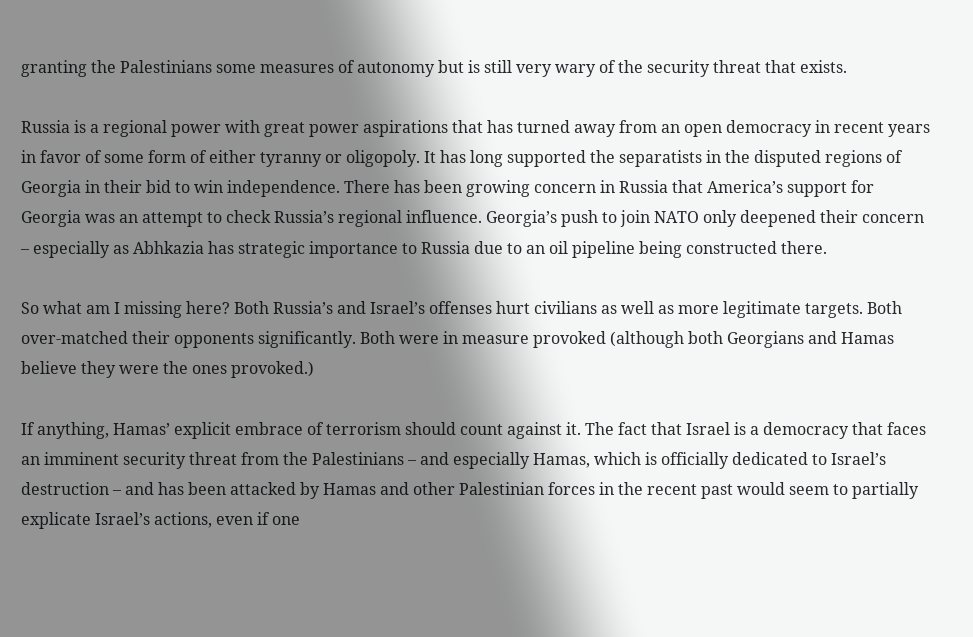granting the Palestinians some measures of autonomy but is still very wary of the security threat that exists.

Russia is a regional power with great power aspirations that has turned away from an open democracy in recent years in favor of some form of either tyranny or oligopoly. It has long supported the separatists in the disputed regions of Georgia in their bid to win independence. There has been growing concern in Russia that America’s support for Georgia was an attempt to check Russia’s regional influence. Georgia’s push to join NATO only deepened their concern – especially as Abhkazia has strategic importance to Russia due to an oil pipeline being constructed there.

So what am I missing here? Both Russia’s and Israel’s offenses hurt civilians as well as more legitimate targets. Both over-matched their opponents significantly. Both were in measure provoked (although both Georgians and Hamas believe they were the ones provoked.)

If anything, Hamas’ explicit embrace of terrorism should count against it. The fact that Israel is a democracy that faces an imminent security threat from the Palestinians – and especially Hamas, which is officially dedicated to Israel’s destruction – and has been attacked by Hamas and other Palestinian forces in the recent past would seem to partially explicate Israel’s actions, even if one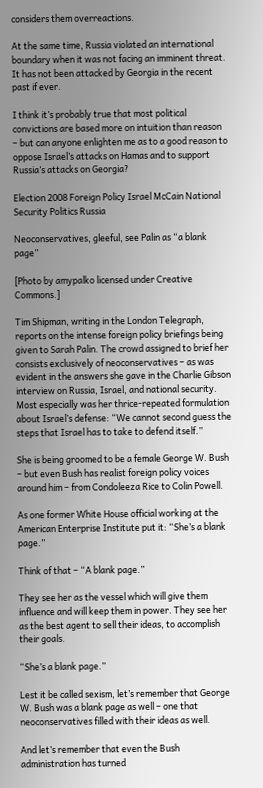considers them overreactions.

At the same time, Russia violated an international boundary when it was not facing an imminent threat. It has not been attacked by Georgia in the recent past if ever.

I think it’s probably true that most political convictions are based more on intuition than reason – but can anyone enlighten me as to a good reason to oppose Israel’s attacks on Hamas and to support Russia’s attacks on Georgia?

Election 2008 Foreign Policy Israel McCain National Security Politics Russia

Neoconservatives, gleeful, see Palin as “a blank page”

[Photo by amypalko licensed under Creative Commons.]

Tim Shipman, writing in the London Telegraph, reports on the intense foreign policy briefings being given to Sarah Palin. The crowd assigned to brief her consists exclusively of neoconservatives – as was evident in the answers she gave in the Charlie Gibson interview on Russia, Israel, and national security. Most especially was her thrice-repeated formulation about Israel’s defense: “We cannot second guess the steps that Israel has to take to defend itself.”

She is being groomed to be a female George W. Bush – but even Bush has realist foreign policy voices around him – from Condoleeza Rice to Colin Powell.

As one former White House official working at the American Enterprise Institute put it: “She’s a blank page.”

Think of that – “A blank page.”

They see her as the vessel which will give them influence and will keep them in power. They see her as the best agent to sell their ideas, to accomplish their goals.

“She’s a blank page.”

Lest it be called sexism, let’s remember that George W. Bush was a blank page as well – one that neoconservatives filled with their ideas as well.

And let’s remember that even the Bush administration has turned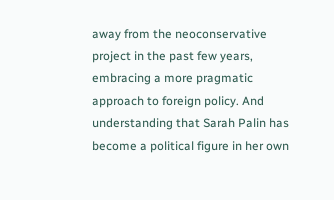away from the neoconservative project in the past few years, embracing a more pragmatic approach to foreign policy. And understanding that Sarah Palin has become a political figure in her own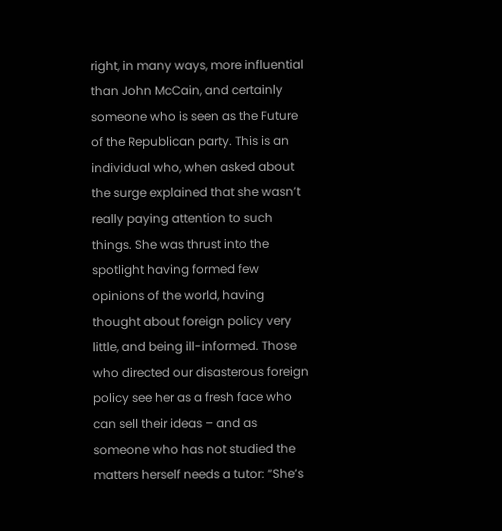right, in many ways, more influential than John McCain, and certainly someone who is seen as the Future of the Republican party. This is an individual who, when asked about the surge explained that she wasn’t really paying attention to such things. She was thrust into the spotlight having formed few opinions of the world, having thought about foreign policy very little, and being ill-informed. Those who directed our disasterous foreign policy see her as a fresh face who can sell their ideas – and as someone who has not studied the matters herself needs a tutor: “She’s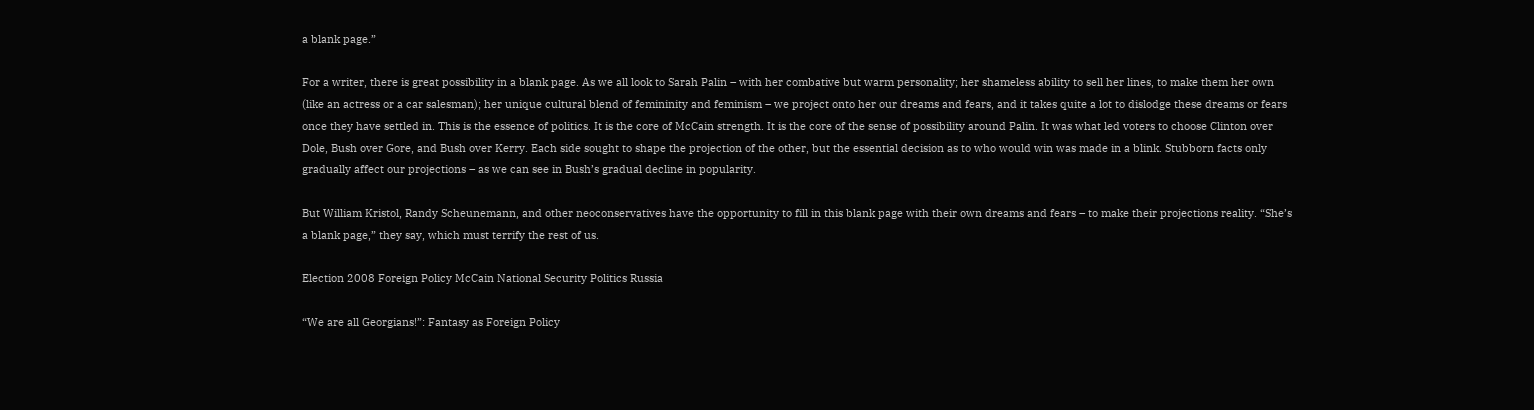a blank page.”

For a writer, there is great possibility in a blank page. As we all look to Sarah Palin – with her combative but warm personality; her shameless ability to sell her lines, to make them her own (like an actress or a car salesman); her unique cultural blend of femininity and feminism – we project onto her our dreams and fears, and it takes quite a lot to dislodge these dreams or fears once they have settled in. This is the essence of politics. It is the core of McCain strength. It is the core of the sense of possibility around Palin. It was what led voters to choose Clinton over Dole, Bush over Gore, and Bush over Kerry. Each side sought to shape the projection of the other, but the essential decision as to who would win was made in a blink. Stubborn facts only gradually affect our projections – as we can see in Bush’s gradual decline in popularity.

But William Kristol, Randy Scheunemann, and other neoconservatives have the opportunity to fill in this blank page with their own dreams and fears – to make their projections reality. “She’s a blank page,” they say, which must terrify the rest of us.

Election 2008 Foreign Policy McCain National Security Politics Russia

“We are all Georgians!”: Fantasy as Foreign Policy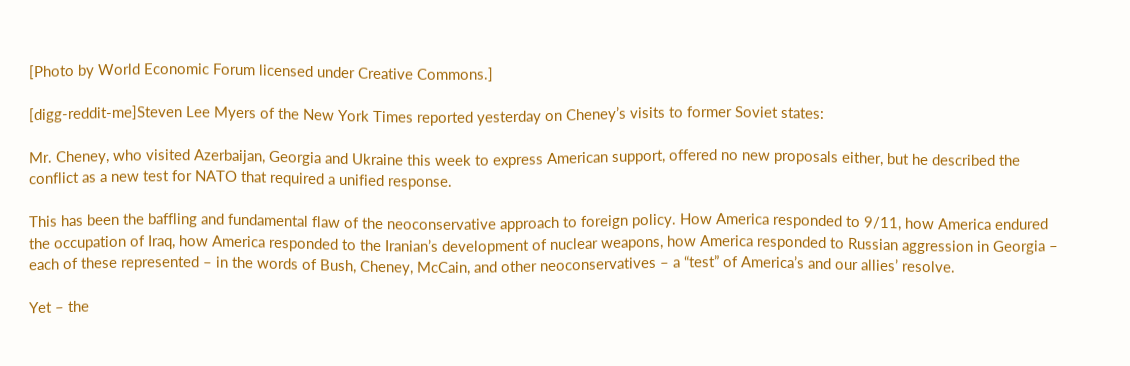[Photo by World Economic Forum licensed under Creative Commons.]

[digg-reddit-me]Steven Lee Myers of the New York Times reported yesterday on Cheney’s visits to former Soviet states:

Mr. Cheney, who visited Azerbaijan, Georgia and Ukraine this week to express American support, offered no new proposals either, but he described the conflict as a new test for NATO that required a unified response.

This has been the baffling and fundamental flaw of the neoconservative approach to foreign policy. How America responded to 9/11, how America endured the occupation of Iraq, how America responded to the Iranian’s development of nuclear weapons, how America responded to Russian aggression in Georgia – each of these represented – in the words of Bush, Cheney, McCain, and other neoconservatives – a “test” of America’s and our allies’ resolve.

Yet – the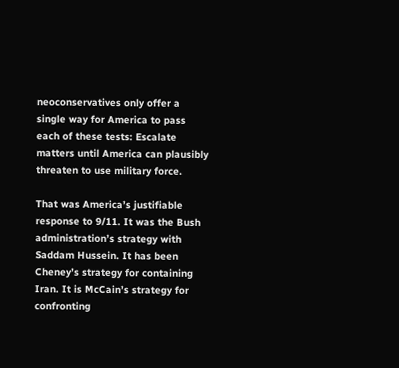neoconservatives only offer a single way for America to pass each of these tests: Escalate matters until America can plausibly threaten to use military force.

That was America’s justifiable response to 9/11. It was the Bush administration’s strategy with Saddam Hussein. It has been Cheney’s strategy for containing Iran. It is McCain’s strategy for confronting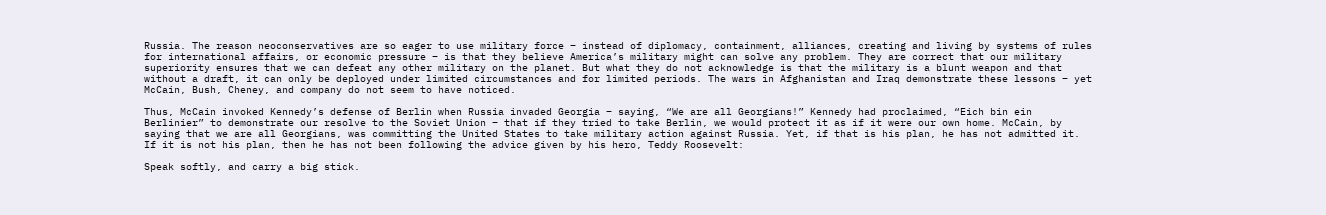Russia. The reason neoconservatives are so eager to use military force – instead of diplomacy, containment, alliances, creating and living by systems of rules for international affairs, or economic pressure – is that they believe America’s military might can solve any problem. They are correct that our military superiority ensures that we can defeat any other military on the planet. But what they do not acknowledge is that the military is a blunt weapon and that without a draft, it can only be deployed under limited circumstances and for limited periods. The wars in Afghanistan and Iraq demonstrate these lessons – yet McCain, Bush, Cheney, and company do not seem to have noticed.

Thus, McCain invoked Kennedy’s defense of Berlin when Russia invaded Georgia – saying, “We are all Georgians!” Kennedy had proclaimed, “Eich bin ein Berlinier” to demonstrate our resolve to the Soviet Union – that if they tried to take Berlin, we would protect it as if it were our own home. McCain, by saying that we are all Georgians, was committing the United States to take military action against Russia. Yet, if that is his plan, he has not admitted it. If it is not his plan, then he has not been following the advice given by his hero, Teddy Roosevelt:

Speak softly, and carry a big stick.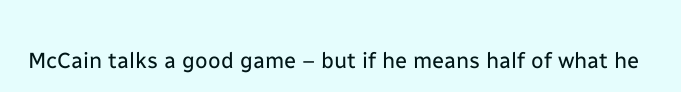McCain talks a good game – but if he means half of what he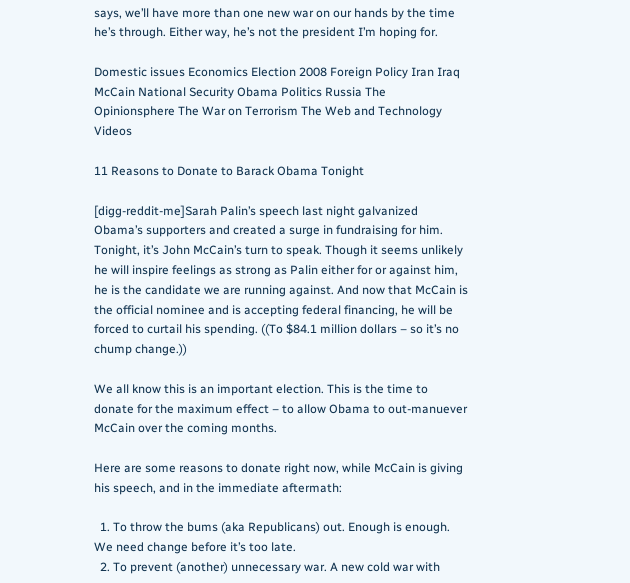says, we’ll have more than one new war on our hands by the time he’s through. Either way, he’s not the president I’m hoping for.

Domestic issues Economics Election 2008 Foreign Policy Iran Iraq McCain National Security Obama Politics Russia The Opinionsphere The War on Terrorism The Web and Technology Videos

11 Reasons to Donate to Barack Obama Tonight

[digg-reddit-me]Sarah Palin’s speech last night galvanized Obama’s supporters and created a surge in fundraising for him. Tonight, it’s John McCain’s turn to speak. Though it seems unlikely he will inspire feelings as strong as Palin either for or against him, he is the candidate we are running against. And now that McCain is the official nominee and is accepting federal financing, he will be forced to curtail his spending. ((To $84.1 million dollars – so it’s no chump change.))

We all know this is an important election. This is the time to donate for the maximum effect – to allow Obama to out-manuever McCain over the coming months.

Here are some reasons to donate right now, while McCain is giving his speech, and in the immediate aftermath:

  1. To throw the bums (aka Republicans) out. Enough is enough. We need change before it’s too late.
  2. To prevent (another) unnecessary war. A new cold war with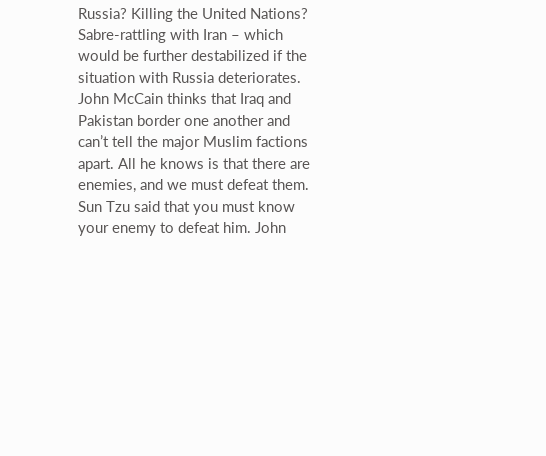Russia? Killing the United Nations? Sabre-rattling with Iran – which would be further destabilized if the situation with Russia deteriorates. John McCain thinks that Iraq and Pakistan border one another and can’t tell the major Muslim factions apart. All he knows is that there are enemies, and we must defeat them. Sun Tzu said that you must know your enemy to defeat him. John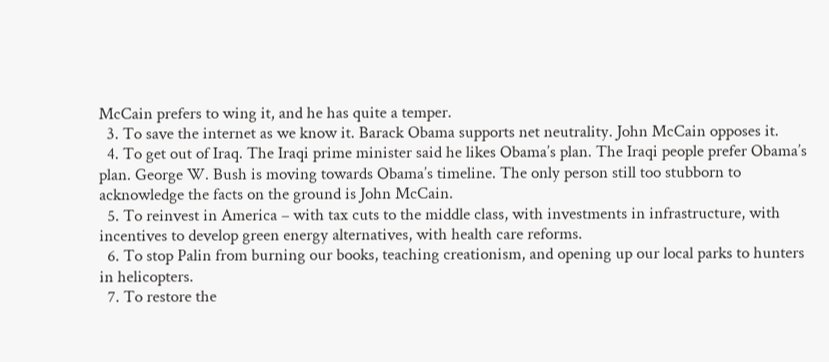McCain prefers to wing it, and he has quite a temper.
  3. To save the internet as we know it. Barack Obama supports net neutrality. John McCain opposes it.
  4. To get out of Iraq. The Iraqi prime minister said he likes Obama’s plan. The Iraqi people prefer Obama’s plan. George W. Bush is moving towards Obama’s timeline. The only person still too stubborn to acknowledge the facts on the ground is John McCain.
  5. To reinvest in America – with tax cuts to the middle class, with investments in infrastructure, with incentives to develop green energy alternatives, with health care reforms.
  6. To stop Palin from burning our books, teaching creationism, and opening up our local parks to hunters in helicopters.
  7. To restore the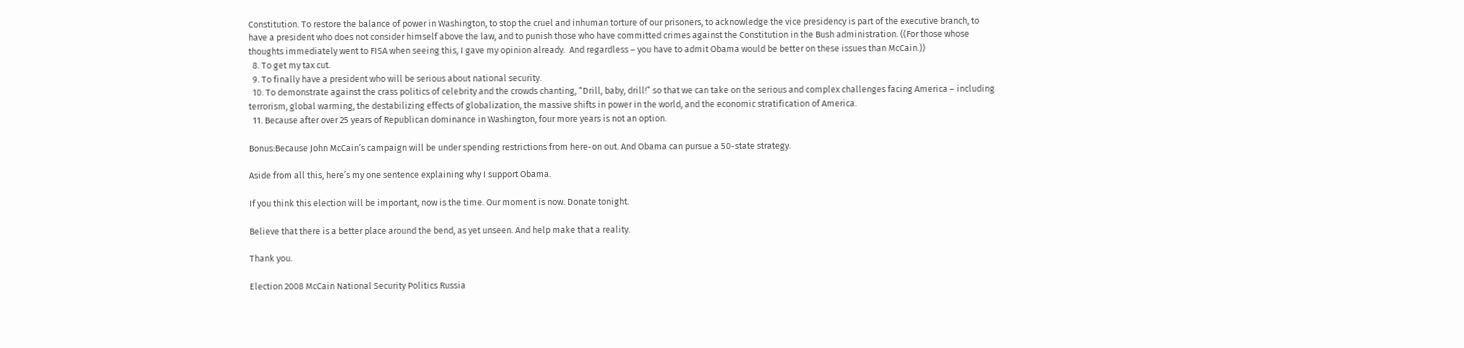Constitution. To restore the balance of power in Washington, to stop the cruel and inhuman torture of our prisoners, to acknowledge the vice presidency is part of the executive branch, to have a president who does not consider himself above the law, and to punish those who have committed crimes against the Constitution in the Bush administration. ((For those whose thoughts immediately went to FISA when seeing this, I gave my opinion already.  And regardless – you have to admit Obama would be better on these issues than McCain.))
  8. To get my tax cut.
  9. To finally have a president who will be serious about national security.
  10. To demonstrate against the crass politics of celebrity and the crowds chanting, “Drill, baby, drill!” so that we can take on the serious and complex challenges facing America – including terrorism, global warming, the destabilizing effects of globalization, the massive shifts in power in the world, and the economic stratification of America.
  11. Because after over 25 years of Republican dominance in Washington, four more years is not an option.

Bonus:Because John McCain’s campaign will be under spending restrictions from here-on out. And Obama can pursue a 50-state strategy.

Aside from all this, here’s my one sentence explaining why I support Obama.

If you think this election will be important, now is the time. Our moment is now. Donate tonight.

Believe that there is a better place around the bend, as yet unseen. And help make that a reality.

Thank you.

Election 2008 McCain National Security Politics Russia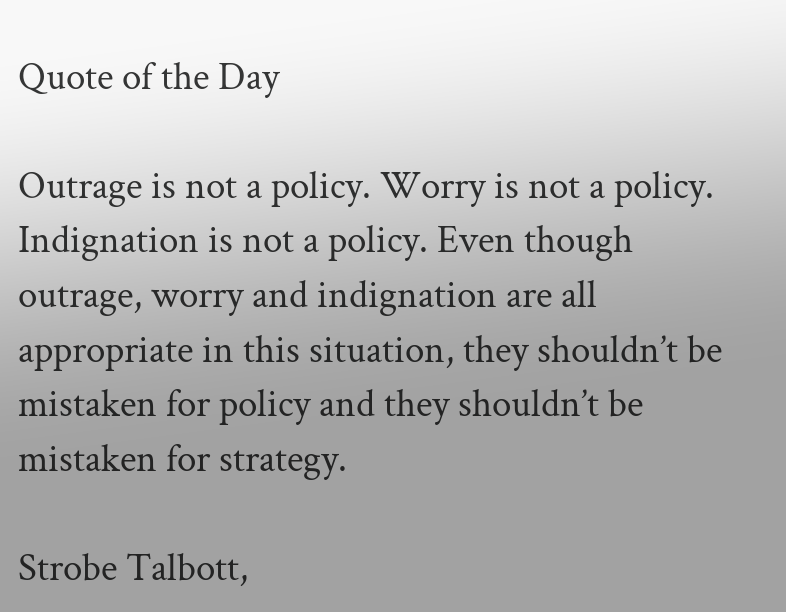Quote of the Day

Outrage is not a policy. Worry is not a policy. Indignation is not a policy. Even though outrage, worry and indignation are all appropriate in this situation, they shouldn’t be mistaken for policy and they shouldn’t be mistaken for strategy.

Strobe Talbott,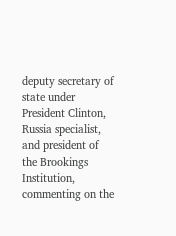deputy secretary of state under President Clinton, Russia specialist, and president of the Brookings Institution, commenting on the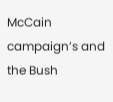McCain campaign’s and the Bush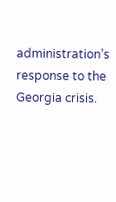administration’s response to the Georgia crisis.